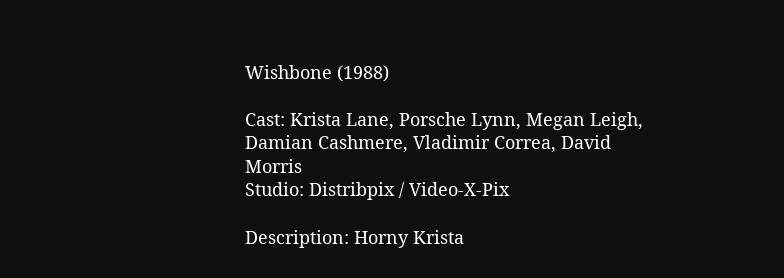Wishbone (1988)

Cast: Krista Lane, Porsche Lynn, Megan Leigh, Damian Cashmere, Vladimir Correa, David Morris
Studio: Distribpix / Video-X-Pix

Description: Horny Krista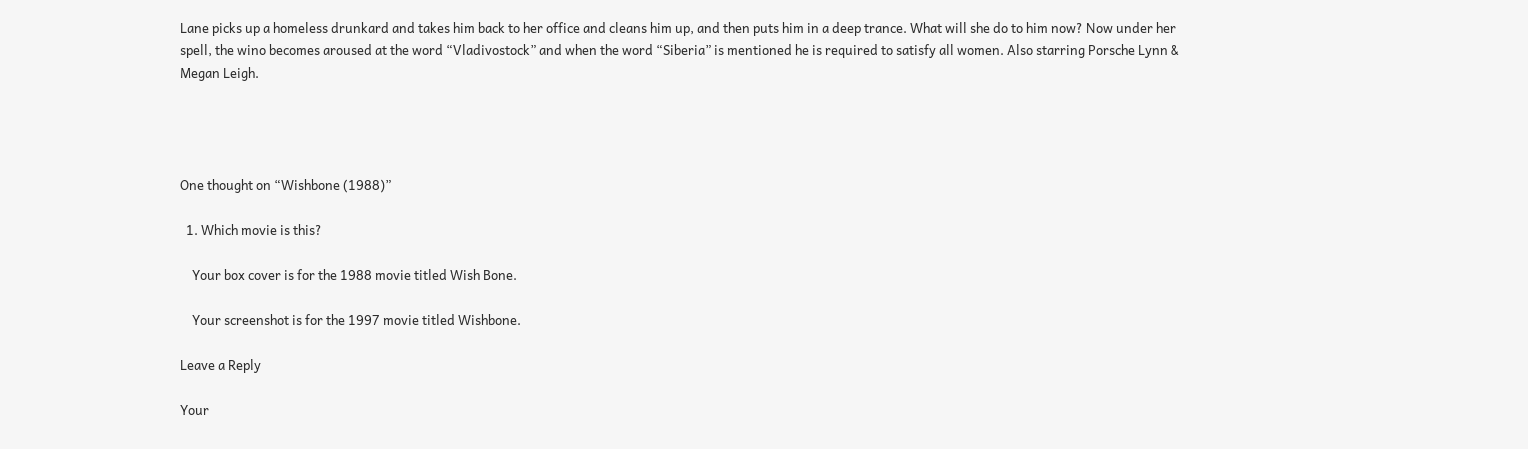Lane picks up a homeless drunkard and takes him back to her office and cleans him up, and then puts him in a deep trance. What will she do to him now? Now under her spell, the wino becomes aroused at the word “Vladivostock” and when the word “Siberia” is mentioned he is required to satisfy all women. Also starring Porsche Lynn & Megan Leigh.




One thought on “Wishbone (1988)”

  1. Which movie is this?

    Your box cover is for the 1988 movie titled Wish Bone.

    Your screenshot is for the 1997 movie titled Wishbone.

Leave a Reply

Your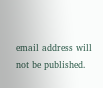email address will not be published.